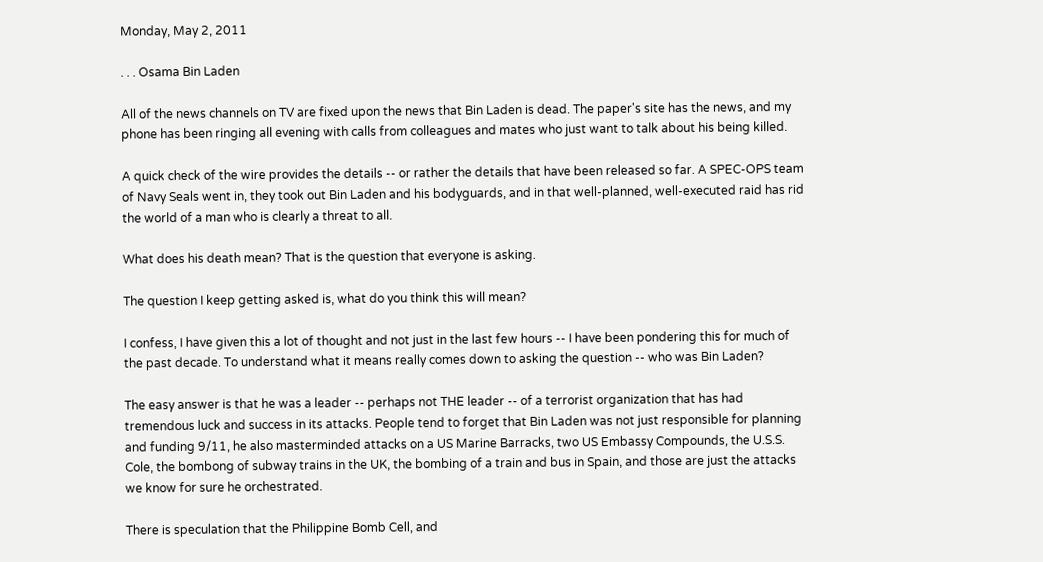Monday, May 2, 2011

. . . Osama Bin Laden

All of the news channels on TV are fixed upon the news that Bin Laden is dead. The paper's site has the news, and my phone has been ringing all evening with calls from colleagues and mates who just want to talk about his being killed.

A quick check of the wire provides the details -- or rather the details that have been released so far. A SPEC-OPS team of Navy Seals went in, they took out Bin Laden and his bodyguards, and in that well-planned, well-executed raid has rid the world of a man who is clearly a threat to all.

What does his death mean? That is the question that everyone is asking.

The question I keep getting asked is, what do you think this will mean?

I confess, I have given this a lot of thought and not just in the last few hours -- I have been pondering this for much of the past decade. To understand what it means really comes down to asking the question -- who was Bin Laden?

The easy answer is that he was a leader -- perhaps not THE leader -- of a terrorist organization that has had tremendous luck and success in its attacks. People tend to forget that Bin Laden was not just responsible for planning and funding 9/11, he also masterminded attacks on a US Marine Barracks, two US Embassy Compounds, the U.S.S. Cole, the bombong of subway trains in the UK, the bombing of a train and bus in Spain, and those are just the attacks we know for sure he orchestrated.

There is speculation that the Philippine Bomb Cell, and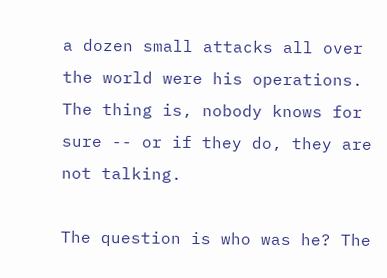a dozen small attacks all over the world were his operations. The thing is, nobody knows for sure -- or if they do, they are not talking.

The question is who was he? The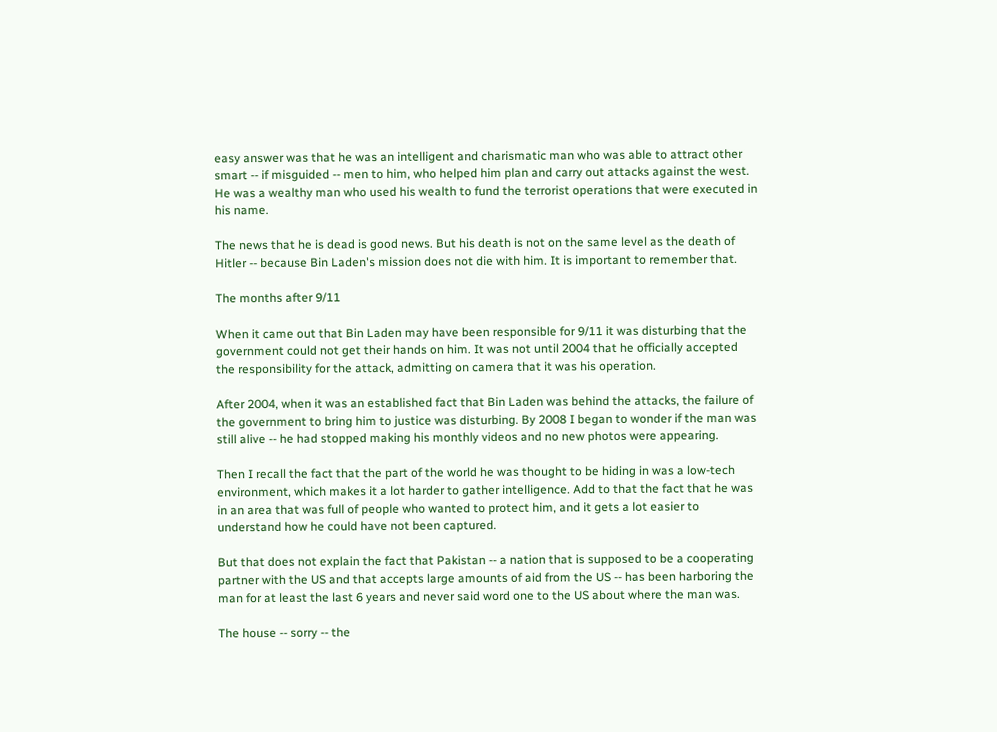easy answer was that he was an intelligent and charismatic man who was able to attract other smart -- if misguided -- men to him, who helped him plan and carry out attacks against the west. He was a wealthy man who used his wealth to fund the terrorist operations that were executed in his name.

The news that he is dead is good news. But his death is not on the same level as the death of Hitler -- because Bin Laden's mission does not die with him. It is important to remember that.

The months after 9/11

When it came out that Bin Laden may have been responsible for 9/11 it was disturbing that the government could not get their hands on him. It was not until 2004 that he officially accepted the responsibility for the attack, admitting on camera that it was his operation.

After 2004, when it was an established fact that Bin Laden was behind the attacks, the failure of the government to bring him to justice was disturbing. By 2008 I began to wonder if the man was still alive -- he had stopped making his monthly videos and no new photos were appearing.

Then I recall the fact that the part of the world he was thought to be hiding in was a low-tech environment, which makes it a lot harder to gather intelligence. Add to that the fact that he was in an area that was full of people who wanted to protect him, and it gets a lot easier to understand how he could have not been captured.

But that does not explain the fact that Pakistan -- a nation that is supposed to be a cooperating partner with the US and that accepts large amounts of aid from the US -- has been harboring the man for at least the last 6 years and never said word one to the US about where the man was.

The house -- sorry -- the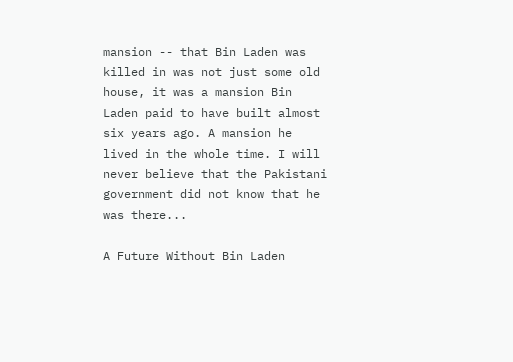mansion -- that Bin Laden was killed in was not just some old house, it was a mansion Bin Laden paid to have built almost six years ago. A mansion he lived in the whole time. I will never believe that the Pakistani government did not know that he was there...

A Future Without Bin Laden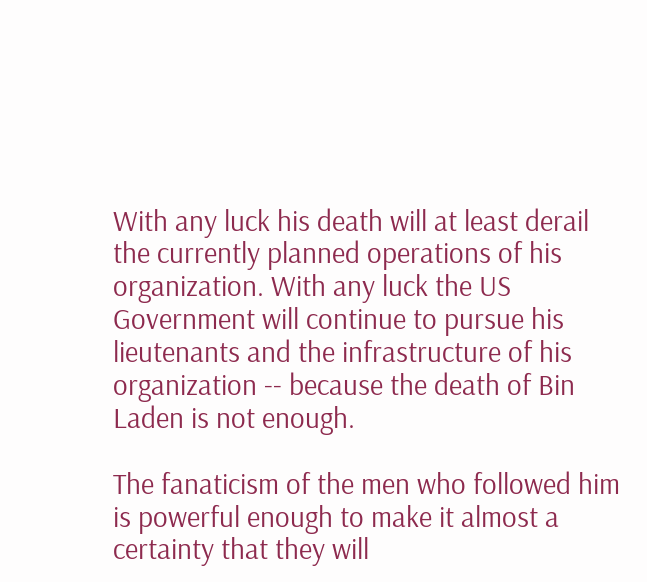With any luck his death will at least derail the currently planned operations of his organization. With any luck the US Government will continue to pursue his lieutenants and the infrastructure of his organization -- because the death of Bin Laden is not enough.

The fanaticism of the men who followed him is powerful enough to make it almost a certainty that they will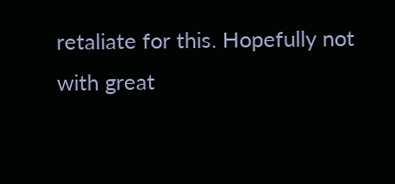retaliate for this. Hopefully not with great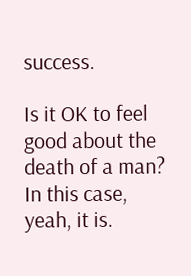success.

Is it OK to feel good about the death of a man? In this case, yeah, it is.